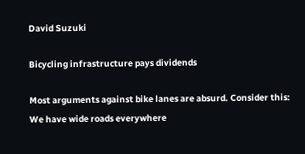David Suzuki

Bicycling infrastructure pays dividends

Most arguments against bike lanes are absurd. Consider this: We have wide roads everywhere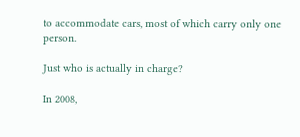to accommodate cars, most of which carry only one person.

Just who is actually in charge?

In 2008,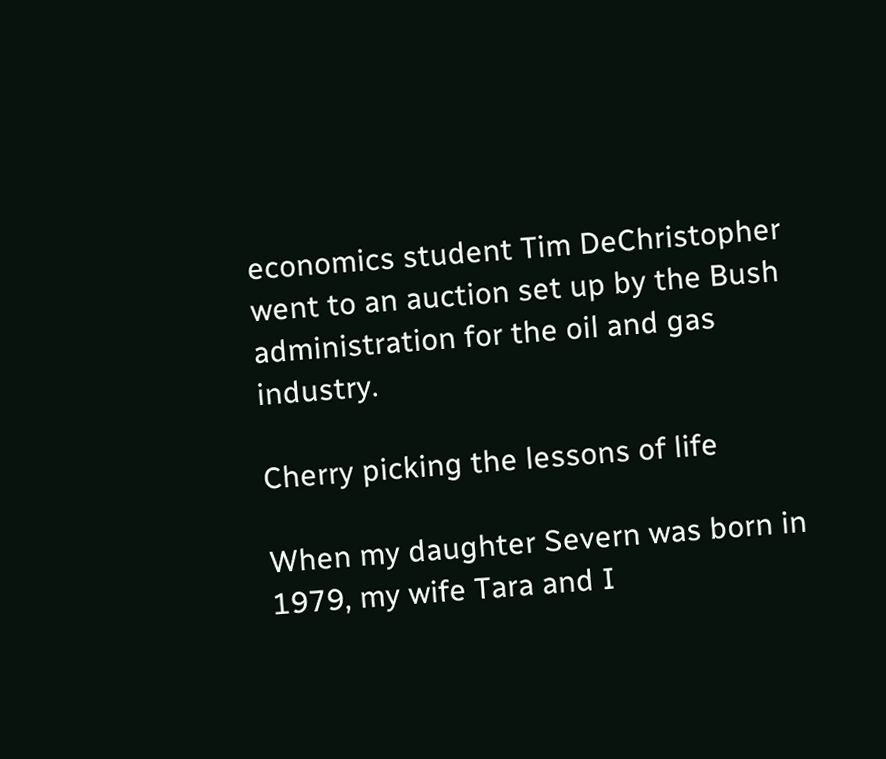economics student Tim DeChristopher went to an auction set up by the Bush administration for the oil and gas industry.

Cherry picking the lessons of life

When my daughter Severn was born in 1979, my wife Tara and I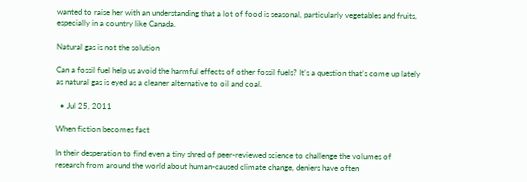wanted to raise her with an understanding that a lot of food is seasonal, particularly vegetables and fruits, especially in a country like Canada.

Natural gas is not the solution

Can a fossil fuel help us avoid the harmful effects of other fossil fuels? It’s a question that’s come up lately as natural gas is eyed as a cleaner alternative to oil and coal.

  • Jul 25, 2011

When fiction becomes fact

In their desperation to find even a tiny shred of peer-reviewed science to challenge the volumes of research from around the world about human-caused climate change, deniers have often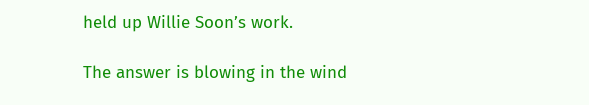held up Willie Soon’s work.

The answer is blowing in the wind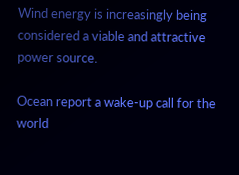Wind energy is increasingly being considered a viable and attractive power source.

Ocean report a wake-up call for the world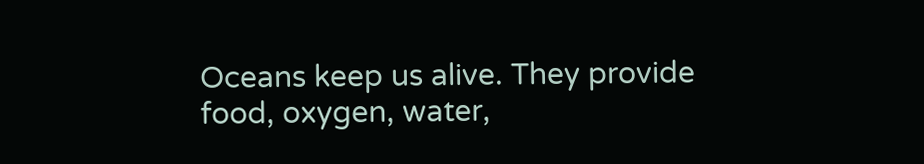Oceans keep us alive. They provide food, oxygen, water,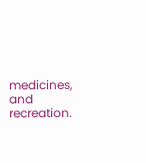medicines, and recreation.